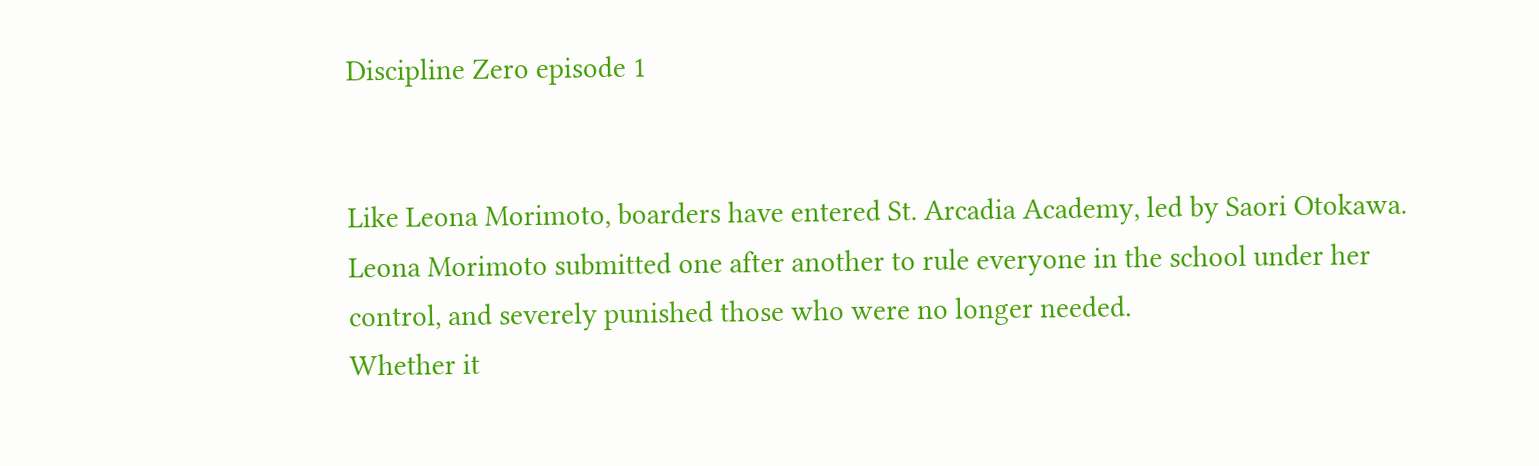Discipline Zero episode 1


Like Leona Morimoto, boarders have entered St. Arcadia Academy, led by Saori Otokawa.
Leona Morimoto submitted one after another to rule everyone in the school under her control, and severely punished those who were no longer needed.
Whether it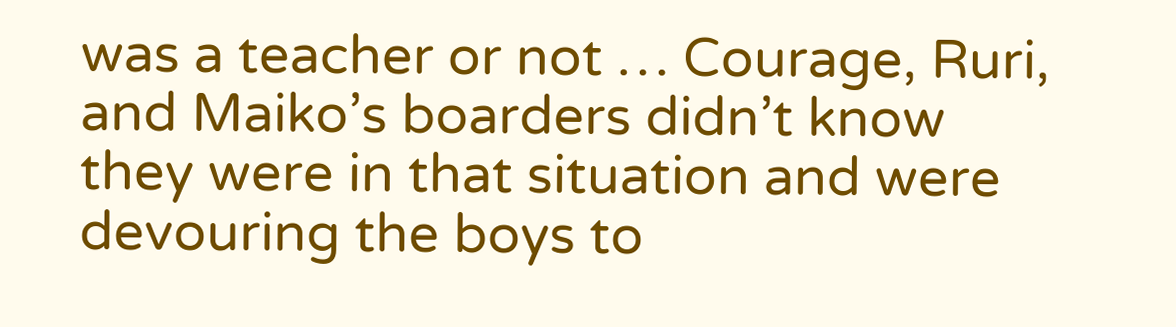was a teacher or not … Courage, Ruri, and Maiko’s boarders didn’t know they were in that situation and were devouring the boys to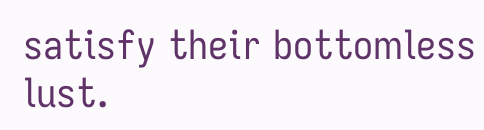satisfy their bottomless lust.